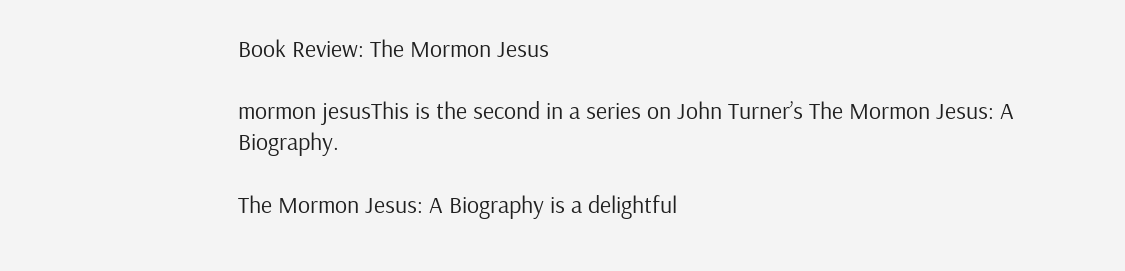Book Review: The Mormon Jesus

mormon jesusThis is the second in a series on John Turner’s The Mormon Jesus: A Biography.

The Mormon Jesus: A Biography is a delightful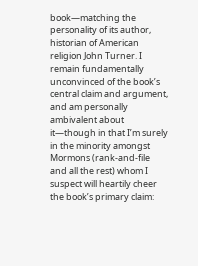book—matching the personality of its author, historian of American religion John Turner. I remain fundamentally unconvinced of the book’s central claim and argument, and am personally ambivalent about it—though in that I’m surely in the minority amongst Mormons (rank-and-file and all the rest) whom I suspect will heartily cheer the book’s primary claim: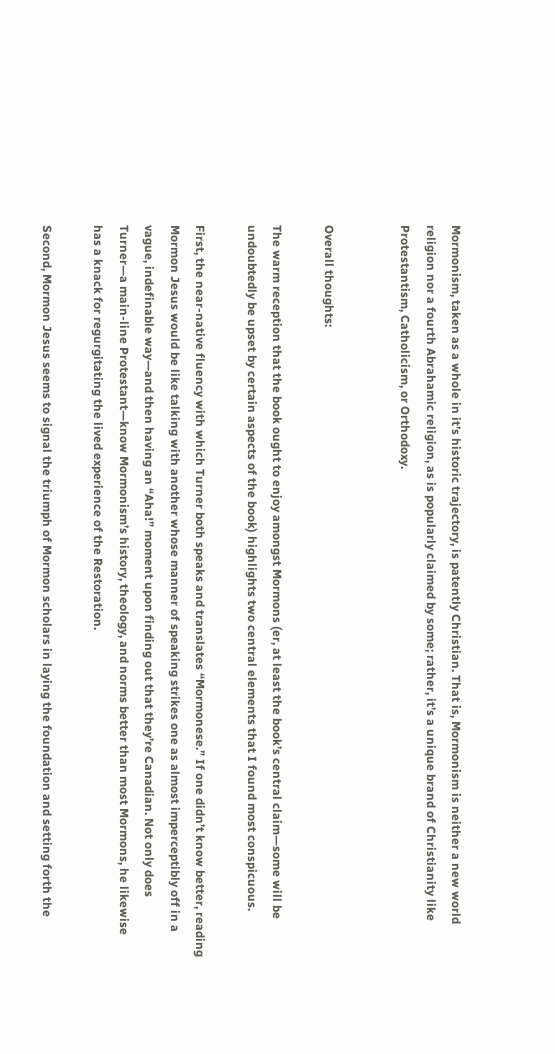Mormonism, taken as a whole in it’s historic trajectory, is patently Christian. That is, Mormonism is neither a new world religion nor a fourth Abrahamic religion, as is popularly claimed by some; rather, it’s a unique brand of Christianity like Protestantism, Catholicism, or Orthodoxy.


Overall thoughts:

The warm reception that the book ought to enjoy amongst Mormons (er, at least the book’s central claim—some will be undoubtedly be upset by certain aspects of the book) highlights two central elements that I found most conspicuous.

First, the near-native fluency with which Turner both speaks and translates “Mormonese.” If one didn’t know better, reading Mormon Jesus would be like talking with another whose manner of speaking strikes one as almost imperceptibly off in a vague, indefinable way—and then having an “Aha!” moment upon finding out that they’re Canadian. Not only does Turner—a main-line Protestant—know Mormonism’s history, theology, and norms better than most Mormons, he likewise has a knack for regurgitating the lived experience of the Restoration.

Second, Mormon Jesus seems to signal the triumph of Mormon scholars in laying the foundation and setting forth the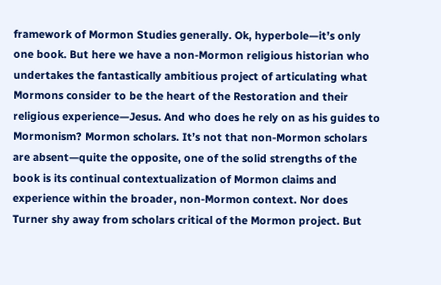framework of Mormon Studies generally. Ok, hyperbole—it’s only one book. But here we have a non-Mormon religious historian who undertakes the fantastically ambitious project of articulating what Mormons consider to be the heart of the Restoration and their religious experience—Jesus. And who does he rely on as his guides to Mormonism? Mormon scholars. It’s not that non-Mormon scholars are absent—quite the opposite, one of the solid strengths of the book is its continual contextualization of Mormon claims and experience within the broader, non-Mormon context. Nor does Turner shy away from scholars critical of the Mormon project. But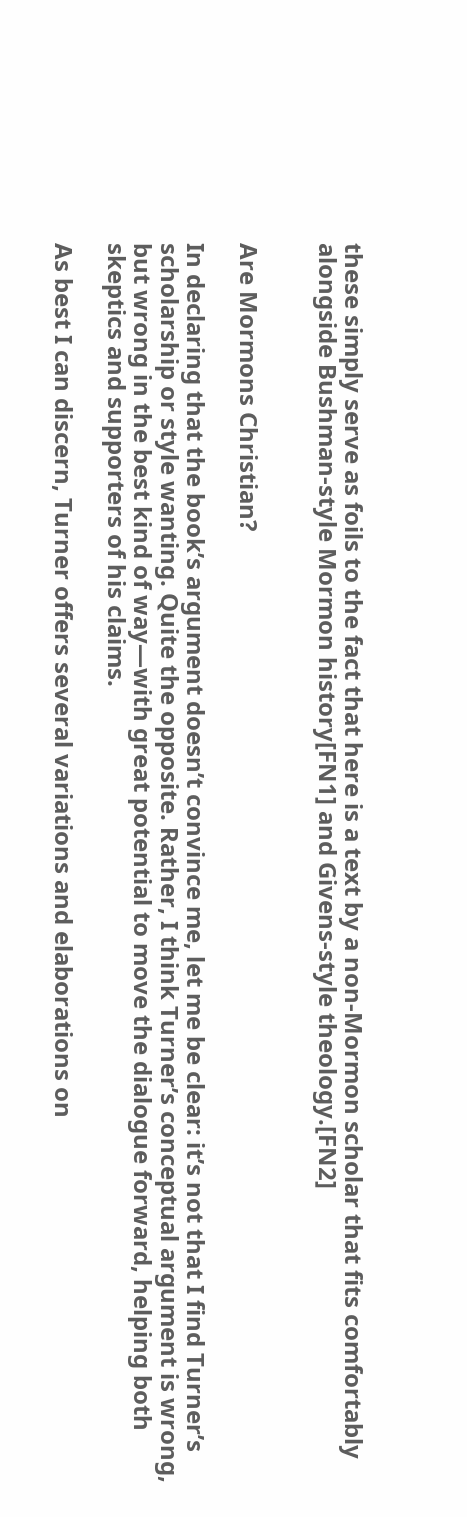these simply serve as foils to the fact that here is a text by a non-Mormon scholar that fits comfortably alongside Bushman-style Mormon history[FN1] and Givens-style theology.[FN2]


Are Mormons Christian?

In declaring that the book’s argument doesn’t convince me, let me be clear: it’s not that I find Turner’s scholarship or style wanting. Quite the opposite. Rather, I think Turner’s conceptual argument is wrong, but wrong in the best kind of way—with great potential to move the dialogue forward, helping both skeptics and supporters of his claims.

As best I can discern, Turner offers several variations and elaborations on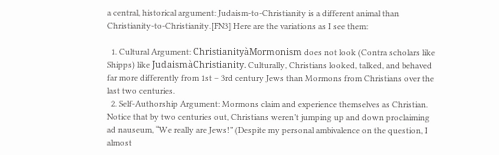a central, historical argument: Judaism-to-Christianity is a different animal than Christianity-to-Christianity.[FN3] Here are the variations as I see them:

  1. Cultural Argument: ChristianityàMormonism does not look (Contra scholars like Shipps) like JudaismàChristianity. Culturally, Christians looked, talked, and behaved far more differently from 1st – 3rd century Jews than Mormons from Christians over the last two centuries.
  2. Self-Authorship Argument: Mormons claim and experience themselves as Christian. Notice that by two centuries out, Christians weren’t jumping up and down proclaiming ad nauseum, “We really are Jews!” (Despite my personal ambivalence on the question, I almost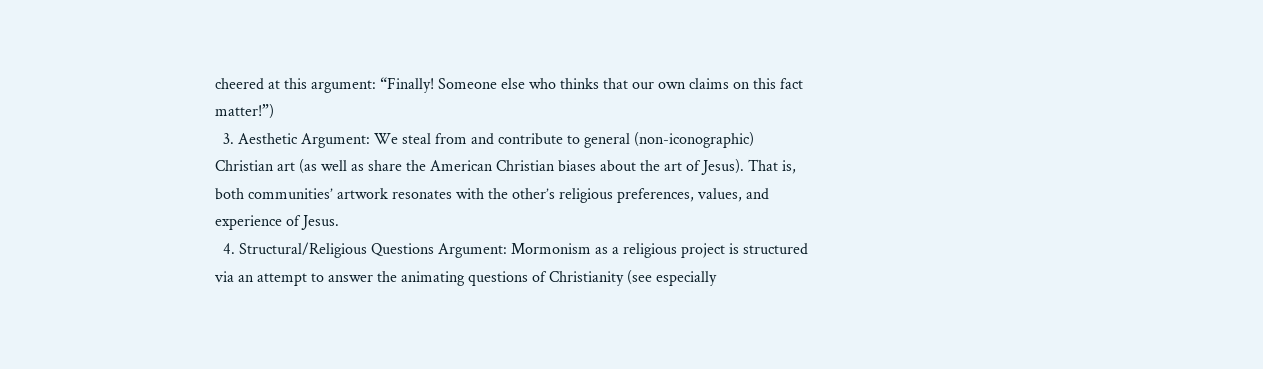cheered at this argument: “Finally! Someone else who thinks that our own claims on this fact matter!”)
  3. Aesthetic Argument: We steal from and contribute to general (non-iconographic) Christian art (as well as share the American Christian biases about the art of Jesus). That is, both communities’ artwork resonates with the other’s religious preferences, values, and experience of Jesus.
  4. Structural/Religious Questions Argument: Mormonism as a religious project is structured via an attempt to answer the animating questions of Christianity (see especially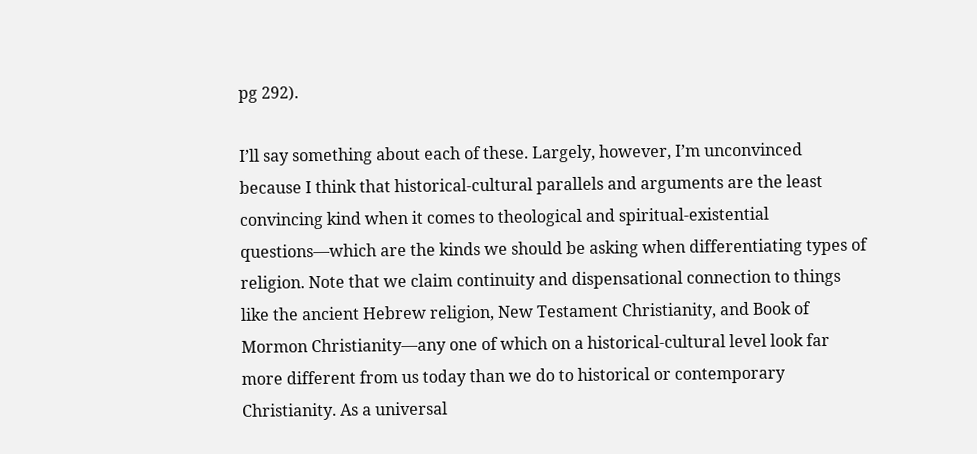pg 292).

I’ll say something about each of these. Largely, however, I’m unconvinced because I think that historical-cultural parallels and arguments are the least convincing kind when it comes to theological and spiritual-existential questions—which are the kinds we should be asking when differentiating types of religion. Note that we claim continuity and dispensational connection to things like the ancient Hebrew religion, New Testament Christianity, and Book of Mormon Christianity—any one of which on a historical-cultural level look far more different from us today than we do to historical or contemporary Christianity. As a universal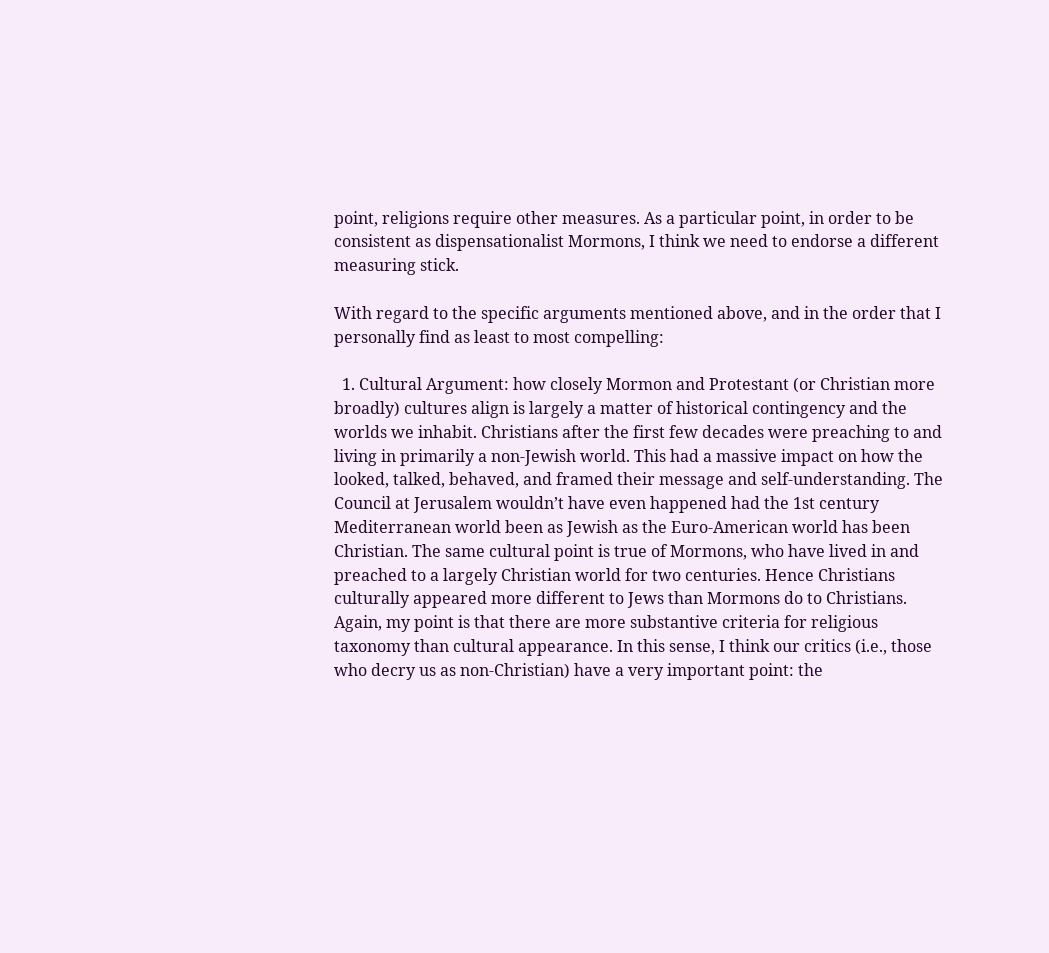point, religions require other measures. As a particular point, in order to be consistent as dispensationalist Mormons, I think we need to endorse a different measuring stick.

With regard to the specific arguments mentioned above, and in the order that I personally find as least to most compelling:

  1. Cultural Argument: how closely Mormon and Protestant (or Christian more broadly) cultures align is largely a matter of historical contingency and the worlds we inhabit. Christians after the first few decades were preaching to and living in primarily a non-Jewish world. This had a massive impact on how the looked, talked, behaved, and framed their message and self-understanding. The Council at Jerusalem wouldn’t have even happened had the 1st century Mediterranean world been as Jewish as the Euro-American world has been Christian. The same cultural point is true of Mormons, who have lived in and preached to a largely Christian world for two centuries. Hence Christians culturally appeared more different to Jews than Mormons do to Christians. Again, my point is that there are more substantive criteria for religious taxonomy than cultural appearance. In this sense, I think our critics (i.e., those who decry us as non-Christian) have a very important point: the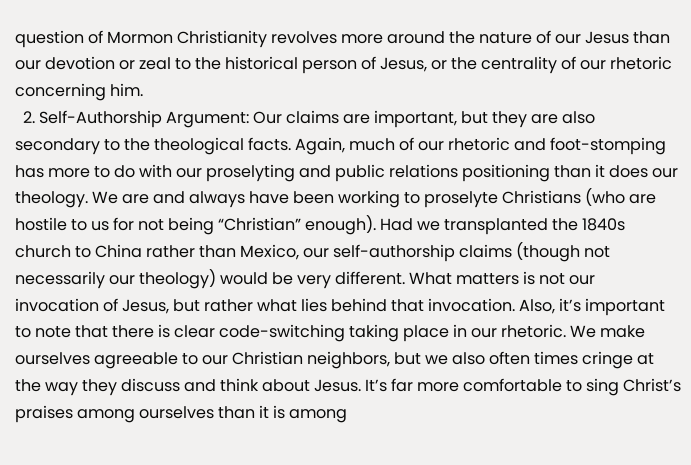question of Mormon Christianity revolves more around the nature of our Jesus than our devotion or zeal to the historical person of Jesus, or the centrality of our rhetoric concerning him.
  2. Self-Authorship Argument: Our claims are important, but they are also secondary to the theological facts. Again, much of our rhetoric and foot-stomping has more to do with our proselyting and public relations positioning than it does our theology. We are and always have been working to proselyte Christians (who are hostile to us for not being “Christian” enough). Had we transplanted the 1840s church to China rather than Mexico, our self-authorship claims (though not necessarily our theology) would be very different. What matters is not our invocation of Jesus, but rather what lies behind that invocation. Also, it’s important to note that there is clear code-switching taking place in our rhetoric. We make ourselves agreeable to our Christian neighbors, but we also often times cringe at the way they discuss and think about Jesus. It’s far more comfortable to sing Christ’s praises among ourselves than it is among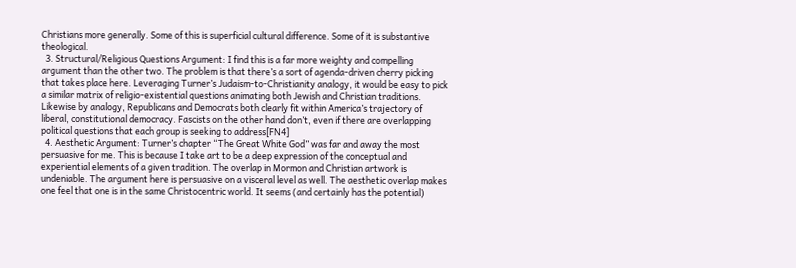Christians more generally. Some of this is superficial cultural difference. Some of it is substantive theological.
  3. Structural/Religious Questions Argument: I find this is a far more weighty and compelling argument than the other two. The problem is that there’s a sort of agenda-driven cherry picking that takes place here. Leveraging Turner’s Judaism-to-Christianity analogy, it would be easy to pick a similar matrix of religio-existential questions animating both Jewish and Christian traditions. Likewise by analogy, Republicans and Democrats both clearly fit within America’s trajectory of liberal, constitutional democracy. Fascists on the other hand don’t, even if there are overlapping political questions that each group is seeking to address[FN4]
  4. Aesthetic Argument: Turner’s chapter “The Great White God” was far and away the most persuasive for me. This is because I take art to be a deep expression of the conceptual and experiential elements of a given tradition. The overlap in Mormon and Christian artwork is undeniable. The argument here is persuasive on a visceral level as well. The aesthetic overlap makes one feel that one is in the same Christocentric world. It seems (and certainly has the potential)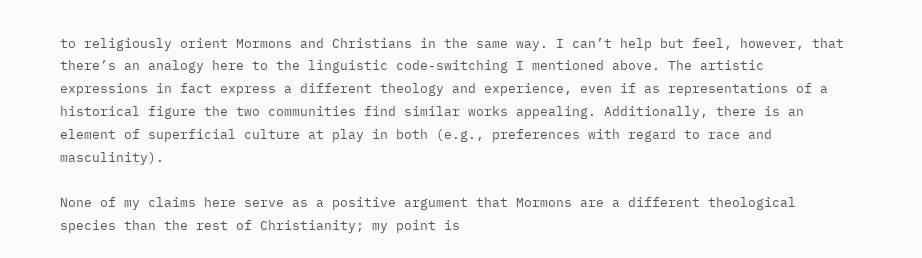to religiously orient Mormons and Christians in the same way. I can’t help but feel, however, that there’s an analogy here to the linguistic code-switching I mentioned above. The artistic expressions in fact express a different theology and experience, even if as representations of a historical figure the two communities find similar works appealing. Additionally, there is an element of superficial culture at play in both (e.g., preferences with regard to race and masculinity).

None of my claims here serve as a positive argument that Mormons are a different theological species than the rest of Christianity; my point is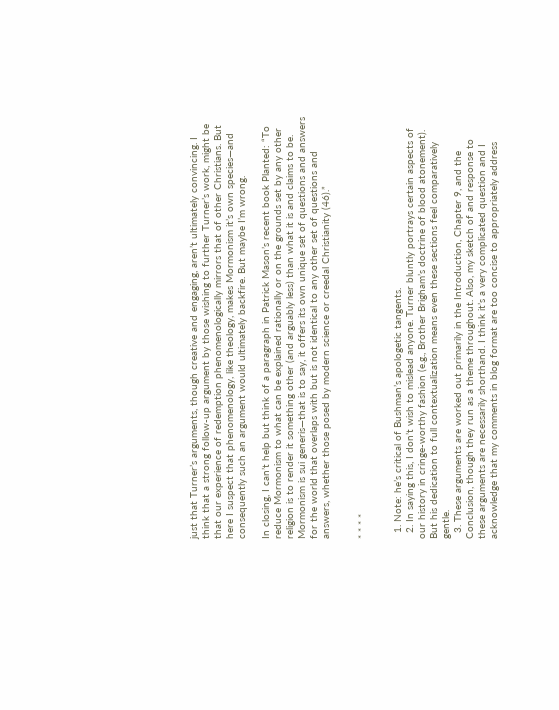just that Turner’s arguments, though creative and engaging, aren’t ultimately convincing. I think that a strong follow-up argument by those wishing to further Turner’s work, might be that our experience of redemption phenomenologically mirrors that of other Christians. But here I suspect that phenomenology, like theology, makes Mormonism it’s own species—and consequently such an argument would ultimately backfire. But maybe I’m wrong.

In closing, I can’t help but think of a paragraph in Patrick Mason’s recent book Planted: “To reduce Mormonism to what can be explained rationally or on the grounds set by any other religion is to render it something other (and arguably less) than what it is and claims to be. Mormonism is sui generis—that is to say, it offers its own unique set of questions and answers for the world that overlaps with but is not identical to any other set of questions and answers, whether those posed by modern science or creedal Christianity (46).”


* * * *


  1. Note: he’s critical of Bushman’s apologetic tangents.
  2. In saying this, I don’t wish to mislead anyone. Turner bluntly portrays certain aspects of our history in cringe-worthy fashion (e.g., Brother Brigham’s doctrine of blood atonement). But his dedication to full contextualization means even these sections feel comparatively gentle.
  3. These arguments are worked out primarily in the Introduction, Chapter 9, and the Conclusion, though they run as a theme throughout. Also, my sketch of and response to these arguments are necessarily shorthand. I think it’s a very complicated question and I acknowledge that my comments in blog format are too concise to appropriately address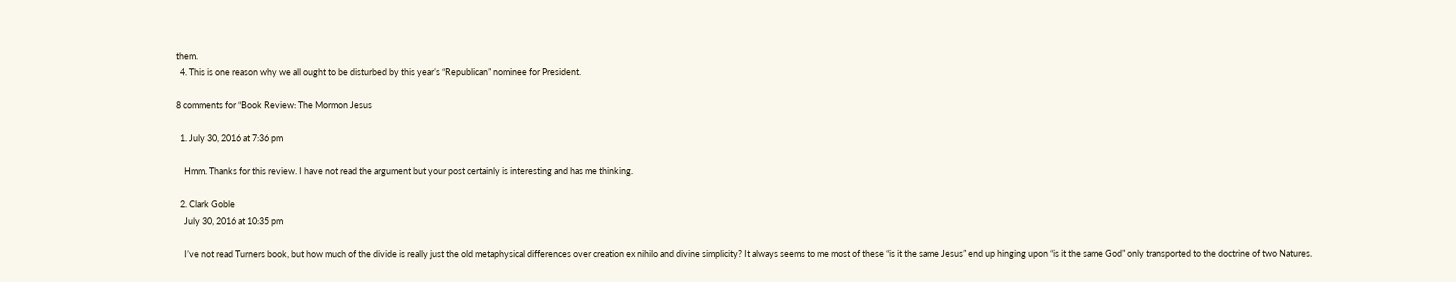them.
  4. This is one reason why we all ought to be disturbed by this year’s “Republican” nominee for President.

8 comments for “Book Review: The Mormon Jesus

  1. July 30, 2016 at 7:36 pm

    Hmm. Thanks for this review. I have not read the argument but your post certainly is interesting and has me thinking.

  2. Clark Goble
    July 30, 2016 at 10:35 pm

    I’ve not read Turners book, but how much of the divide is really just the old metaphysical differences over creation ex nihilo and divine simplicity? It always seems to me most of these “is it the same Jesus” end up hinging upon “is it the same God” only transported to the doctrine of two Natures.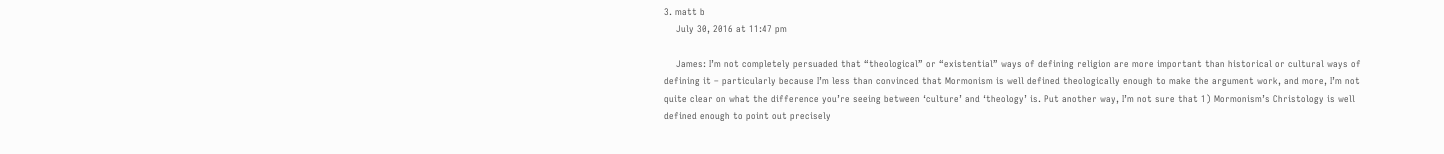3. matt b
    July 30, 2016 at 11:47 pm

    James: I’m not completely persuaded that “theological” or “existential” ways of defining religion are more important than historical or cultural ways of defining it – particularly because I’m less than convinced that Mormonism is well defined theologically enough to make the argument work, and more, I’m not quite clear on what the difference you’re seeing between ‘culture’ and ‘theology’ is. Put another way, I’m not sure that 1) Mormonism’s Christology is well defined enough to point out precisely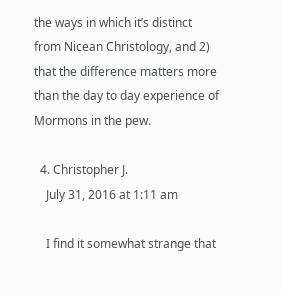the ways in which it’s distinct from Nicean Christology, and 2) that the difference matters more than the day to day experience of Mormons in the pew.

  4. Christopher J.
    July 31, 2016 at 1:11 am

    I find it somewhat strange that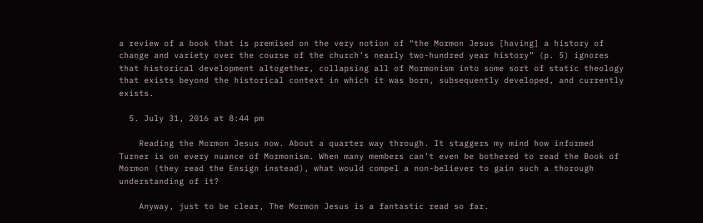a review of a book that is premised on the very notion of “the Mormon Jesus [having] a history of change and variety over the course of the church’s nearly two-hundred year history” (p. 5) ignores that historical development altogether, collapsing all of Mormonism into some sort of static theology that exists beyond the historical context in which it was born, subsequently developed, and currently exists.

  5. July 31, 2016 at 8:44 pm

    Reading the Mormon Jesus now. About a quarter way through. It staggers my mind how informed Turner is on every nuance of Mormonism. When many members can’t even be bothered to read the Book of Mormon (they read the Ensign instead), what would compel a non-believer to gain such a thorough understanding of it?

    Anyway, just to be clear, The Mormon Jesus is a fantastic read so far.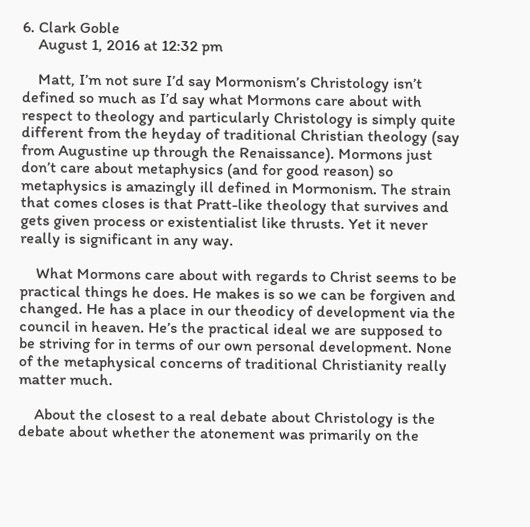6. Clark Goble
    August 1, 2016 at 12:32 pm

    Matt, I’m not sure I’d say Mormonism’s Christology isn’t defined so much as I’d say what Mormons care about with respect to theology and particularly Christology is simply quite different from the heyday of traditional Christian theology (say from Augustine up through the Renaissance). Mormons just don’t care about metaphysics (and for good reason) so metaphysics is amazingly ill defined in Mormonism. The strain that comes closes is that Pratt-like theology that survives and gets given process or existentialist like thrusts. Yet it never really is significant in any way.

    What Mormons care about with regards to Christ seems to be practical things he does. He makes is so we can be forgiven and changed. He has a place in our theodicy of development via the council in heaven. He’s the practical ideal we are supposed to be striving for in terms of our own personal development. None of the metaphysical concerns of traditional Christianity really matter much.

    About the closest to a real debate about Christology is the debate about whether the atonement was primarily on the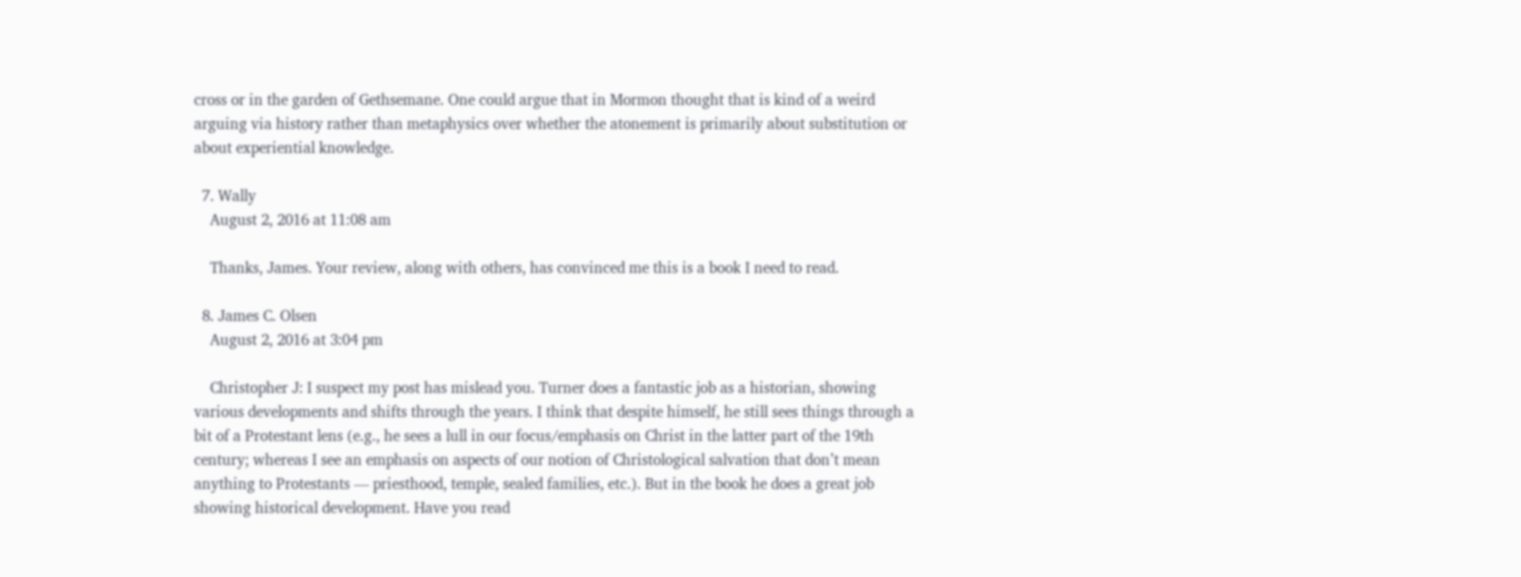cross or in the garden of Gethsemane. One could argue that in Mormon thought that is kind of a weird arguing via history rather than metaphysics over whether the atonement is primarily about substitution or about experiential knowledge.

  7. Wally
    August 2, 2016 at 11:08 am

    Thanks, James. Your review, along with others, has convinced me this is a book I need to read.

  8. James C. Olsen
    August 2, 2016 at 3:04 pm

    Christopher J: I suspect my post has mislead you. Turner does a fantastic job as a historian, showing various developments and shifts through the years. I think that despite himself, he still sees things through a bit of a Protestant lens (e.g., he sees a lull in our focus/emphasis on Christ in the latter part of the 19th century; whereas I see an emphasis on aspects of our notion of Christological salvation that don’t mean anything to Protestants — priesthood, temple, sealed families, etc.). But in the book he does a great job showing historical development. Have you read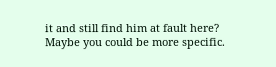it and still find him at fault here? Maybe you could be more specific.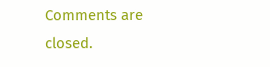Comments are closed.